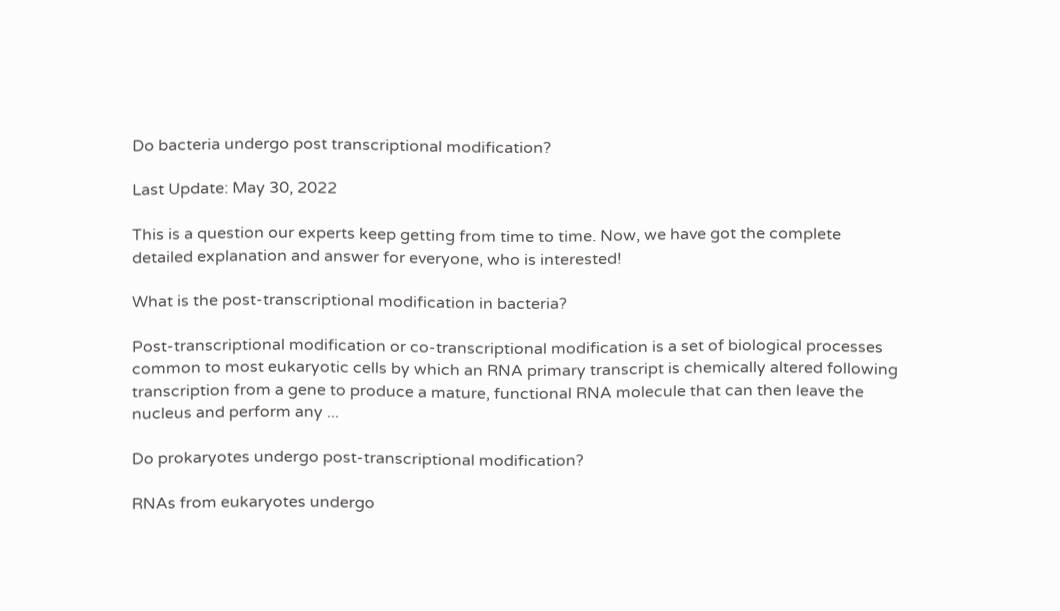Do bacteria undergo post transcriptional modification?

Last Update: May 30, 2022

This is a question our experts keep getting from time to time. Now, we have got the complete detailed explanation and answer for everyone, who is interested!

What is the post-transcriptional modification in bacteria?

Post-transcriptional modification or co-transcriptional modification is a set of biological processes common to most eukaryotic cells by which an RNA primary transcript is chemically altered following transcription from a gene to produce a mature, functional RNA molecule that can then leave the nucleus and perform any ...

Do prokaryotes undergo post-transcriptional modification?

RNAs from eukaryotes undergo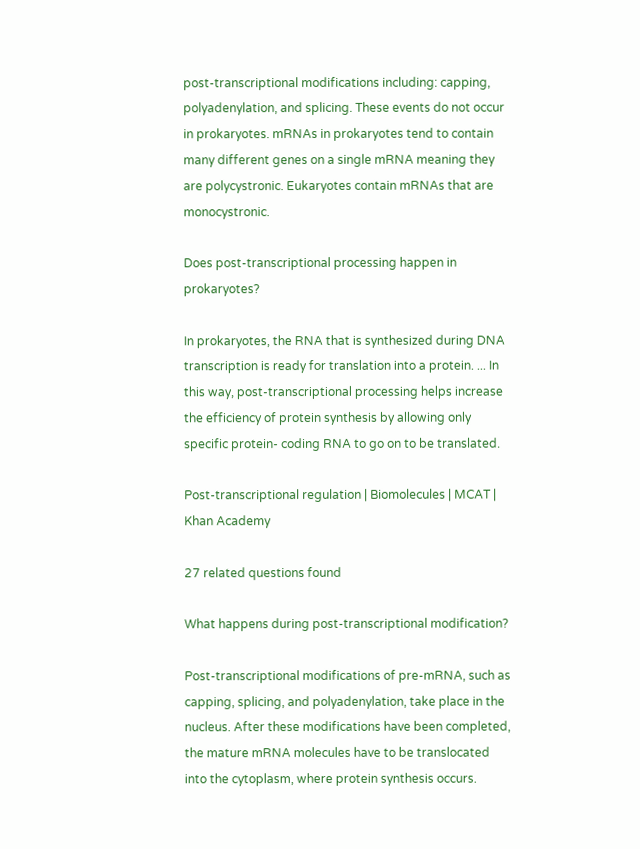post-transcriptional modifications including: capping, polyadenylation, and splicing. These events do not occur in prokaryotes. mRNAs in prokaryotes tend to contain many different genes on a single mRNA meaning they are polycystronic. Eukaryotes contain mRNAs that are monocystronic.

Does post-transcriptional processing happen in prokaryotes?

In prokaryotes, the RNA that is synthesized during DNA transcription is ready for translation into a protein. ... In this way, post-transcriptional processing helps increase the efficiency of protein synthesis by allowing only specific protein- coding RNA to go on to be translated.

Post-transcriptional regulation | Biomolecules | MCAT | Khan Academy

27 related questions found

What happens during post-transcriptional modification?

Post-transcriptional modifications of pre-mRNA, such as capping, splicing, and polyadenylation, take place in the nucleus. After these modifications have been completed, the mature mRNA molecules have to be translocated into the cytoplasm, where protein synthesis occurs.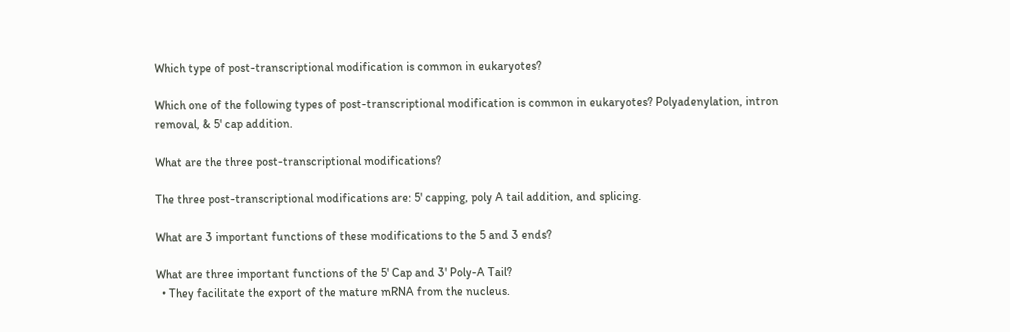Which type of post-transcriptional modification is common in eukaryotes?

Which one of the following types of post-transcriptional modification is common in eukaryotes? Polyadenylation, intron removal, & 5' cap addition.

What are the three post-transcriptional modifications?

The three post-transcriptional modifications are: 5' capping, poly A tail addition, and splicing.

What are 3 important functions of these modifications to the 5 and 3 ends?

What are three important functions of the 5' Cap and 3' Poly-A Tail?
  • They facilitate the export of the mature mRNA from the nucleus.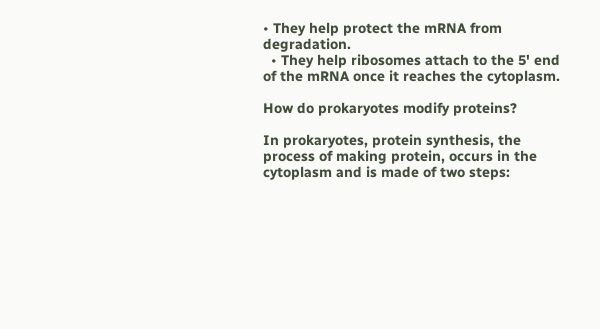• They help protect the mRNA from degradation.
  • They help ribosomes attach to the 5' end of the mRNA once it reaches the cytoplasm.

How do prokaryotes modify proteins?

In prokaryotes, protein synthesis, the process of making protein, occurs in the cytoplasm and is made of two steps: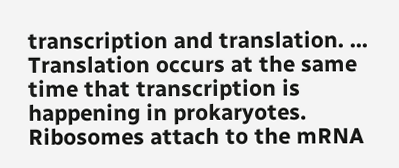transcription and translation. ... Translation occurs at the same time that transcription is happening in prokaryotes. Ribosomes attach to the mRNA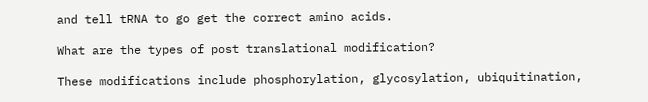and tell tRNA to go get the correct amino acids.

What are the types of post translational modification?

These modifications include phosphorylation, glycosylation, ubiquitination,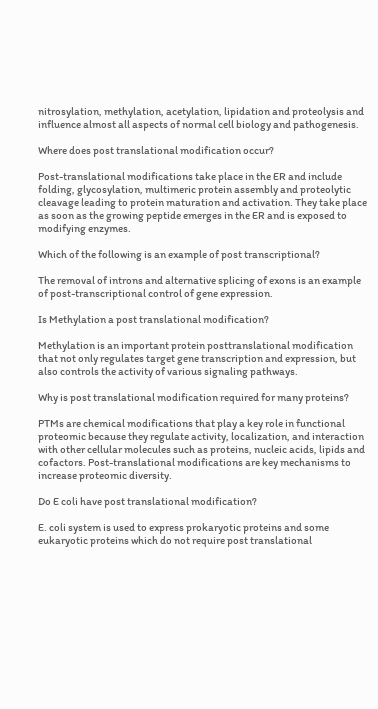nitrosylation, methylation, acetylation, lipidation and proteolysis and influence almost all aspects of normal cell biology and pathogenesis.

Where does post translational modification occur?

Post-translational modifications take place in the ER and include folding, glycosylation, multimeric protein assembly and proteolytic cleavage leading to protein maturation and activation. They take place as soon as the growing peptide emerges in the ER and is exposed to modifying enzymes.

Which of the following is an example of post transcriptional?

The removal of introns and alternative splicing of exons is an example of post-transcriptional control of gene expression.

Is Methylation a post translational modification?

Methylation is an important protein posttranslational modification that not only regulates target gene transcription and expression, but also controls the activity of various signaling pathways.

Why is post translational modification required for many proteins?

PTMs are chemical modifications that play a key role in functional proteomic because they regulate activity, localization, and interaction with other cellular molecules such as proteins, nucleic acids, lipids and cofactors. Post-translational modifications are key mechanisms to increase proteomic diversity.

Do E coli have post translational modification?

E. coli system is used to express prokaryotic proteins and some eukaryotic proteins which do not require post translational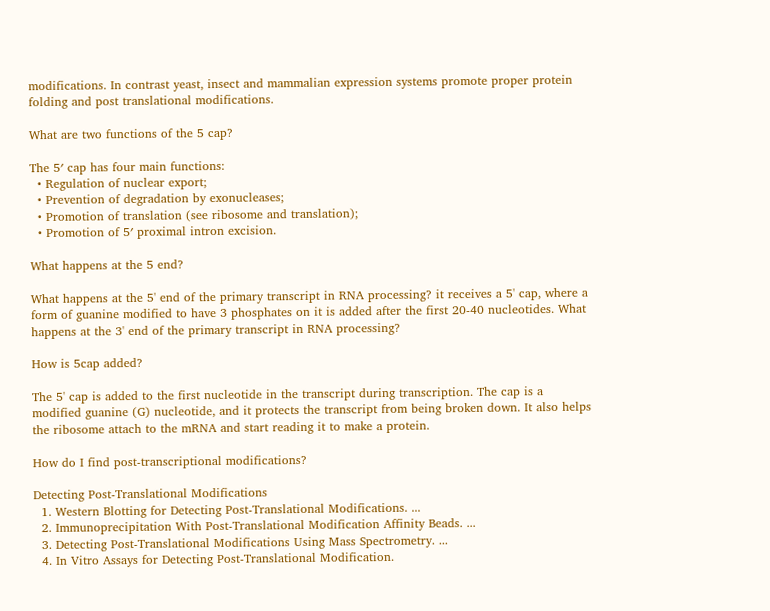modifications. In contrast yeast, insect and mammalian expression systems promote proper protein folding and post translational modifications.

What are two functions of the 5 cap?

The 5′ cap has four main functions:
  • Regulation of nuclear export;
  • Prevention of degradation by exonucleases;
  • Promotion of translation (see ribosome and translation);
  • Promotion of 5′ proximal intron excision.

What happens at the 5 end?

What happens at the 5' end of the primary transcript in RNA processing? it receives a 5' cap, where a form of guanine modified to have 3 phosphates on it is added after the first 20-40 nucleotides. What happens at the 3' end of the primary transcript in RNA processing?

How is 5cap added?

The 5' cap is added to the first nucleotide in the transcript during transcription. The cap is a modified guanine (G) nucleotide, and it protects the transcript from being broken down. It also helps the ribosome attach to the mRNA and start reading it to make a protein.

How do I find post-transcriptional modifications?

Detecting Post-Translational Modifications
  1. Western Blotting for Detecting Post-Translational Modifications. ...
  2. Immunoprecipitation With Post-Translational Modification Affinity Beads. ...
  3. Detecting Post-Translational Modifications Using Mass Spectrometry. ...
  4. In Vitro Assays for Detecting Post-Translational Modification.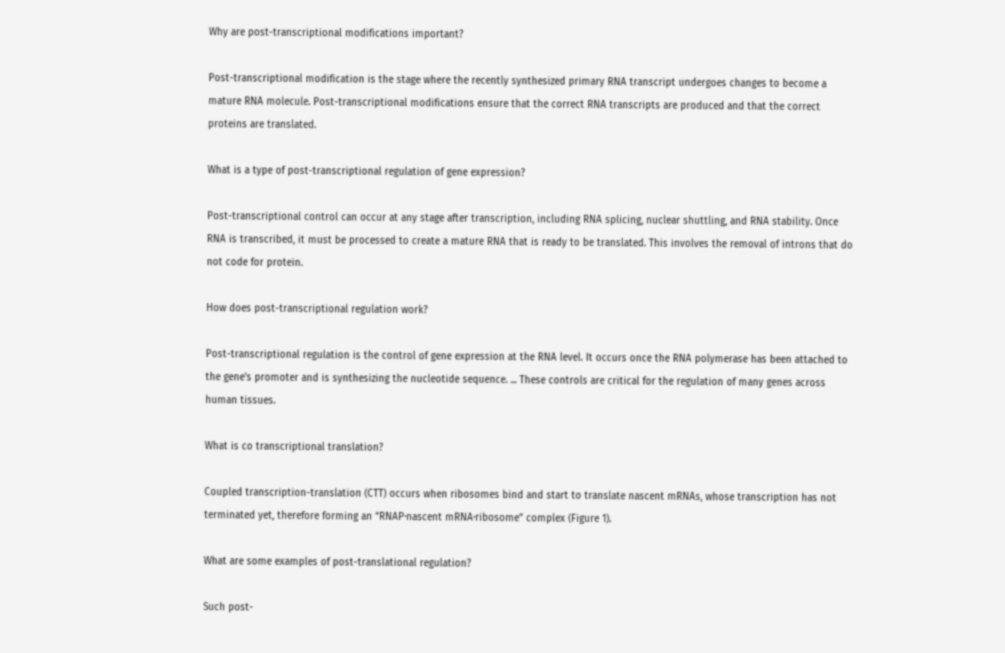Why are post-transcriptional modifications important?

Post-transcriptional modification is the stage where the recently synthesized primary RNA transcript undergoes changes to become a mature RNA molecule. Post-transcriptional modifications ensure that the correct RNA transcripts are produced and that the correct proteins are translated.

What is a type of post-transcriptional regulation of gene expression?

Post-transcriptional control can occur at any stage after transcription, including RNA splicing, nuclear shuttling, and RNA stability. Once RNA is transcribed, it must be processed to create a mature RNA that is ready to be translated. This involves the removal of introns that do not code for protein.

How does post-transcriptional regulation work?

Post-transcriptional regulation is the control of gene expression at the RNA level. It occurs once the RNA polymerase has been attached to the gene's promoter and is synthesizing the nucleotide sequence. ... These controls are critical for the regulation of many genes across human tissues.

What is co transcriptional translation?

Coupled transcription-translation (CTT) occurs when ribosomes bind and start to translate nascent mRNAs, whose transcription has not terminated yet, therefore forming an “RNAP·nascent mRNA·ribosome” complex (Figure 1).

What are some examples of post-translational regulation?

Such post-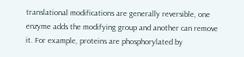translational modifications are generally reversible, one enzyme adds the modifying group and another can remove it. For example, proteins are phosphorylated by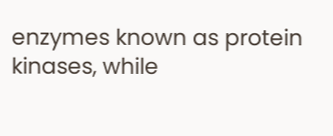enzymes known as protein kinases, while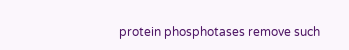protein phosphotases remove such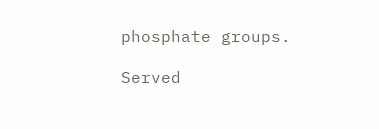phosphate groups.

Served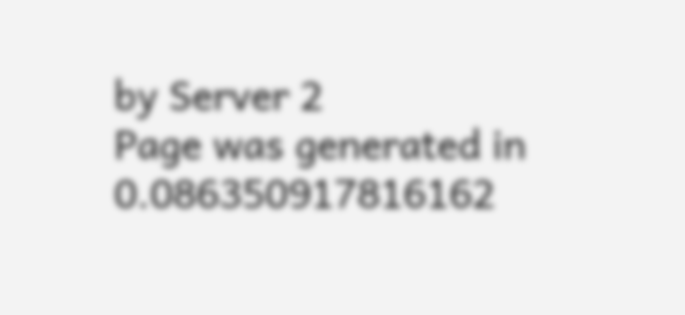by Server 2
Page was generated in 0.086350917816162